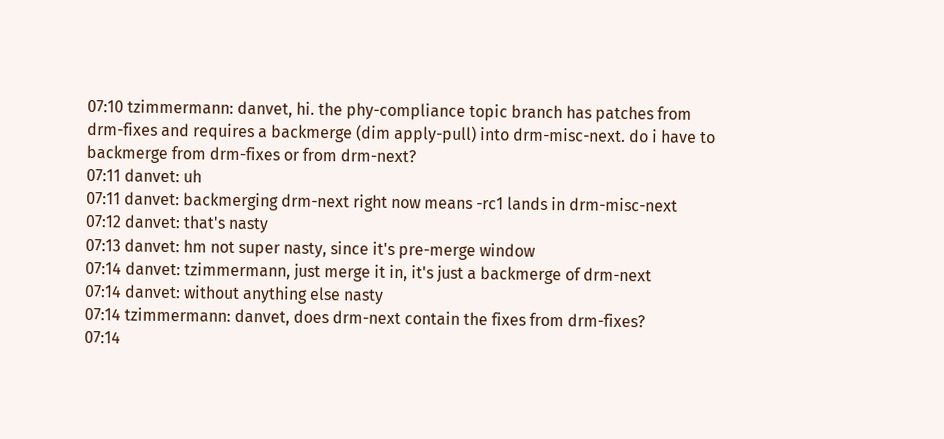07:10 tzimmermann: danvet, hi. the phy-compliance topic branch has patches from drm-fixes and requires a backmerge (dim apply-pull) into drm-misc-next. do i have to backmerge from drm-fixes or from drm-next?
07:11 danvet: uh
07:11 danvet: backmerging drm-next right now means -rc1 lands in drm-misc-next
07:12 danvet: that's nasty
07:13 danvet: hm not super nasty, since it's pre-merge window
07:14 danvet: tzimmermann, just merge it in, it's just a backmerge of drm-next
07:14 danvet: without anything else nasty
07:14 tzimmermann: danvet, does drm-next contain the fixes from drm-fixes?
07:14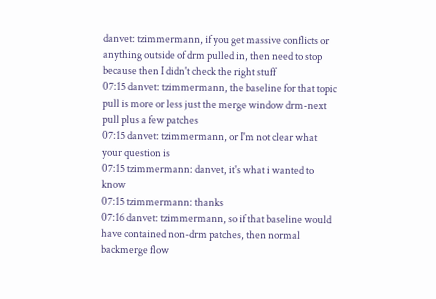danvet: tzimmermann, if you get massive conflicts or anything outside of drm pulled in, then need to stop because then I didn't check the right stuff
07:15 danvet: tzimmermann, the baseline for that topic pull is more or less just the merge window drm-next pull plus a few patches
07:15 danvet: tzimmermann, or I'm not clear what your question is
07:15 tzimmermann: danvet, it's what i wanted to know
07:15 tzimmermann: thanks
07:16 danvet: tzimmermann, so if that baseline would have contained non-drm patches, then normal backmerge flow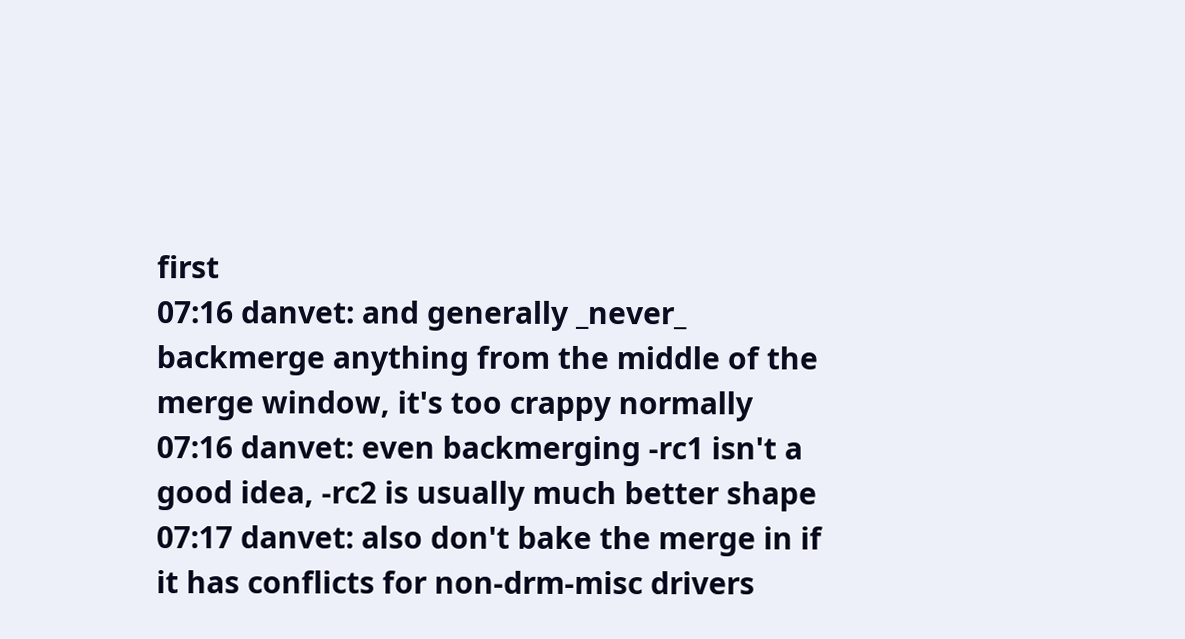first
07:16 danvet: and generally _never_ backmerge anything from the middle of the merge window, it's too crappy normally
07:16 danvet: even backmerging -rc1 isn't a good idea, -rc2 is usually much better shape
07:17 danvet: also don't bake the merge in if it has conflicts for non-drm-misc drivers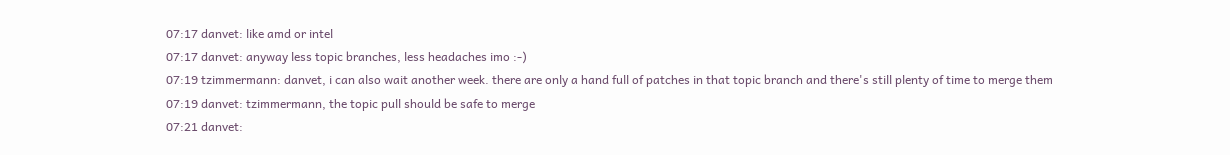07:17 danvet: like amd or intel
07:17 danvet: anyway less topic branches, less headaches imo :-)
07:19 tzimmermann: danvet, i can also wait another week. there are only a hand full of patches in that topic branch and there's still plenty of time to merge them
07:19 danvet: tzimmermann, the topic pull should be safe to merge
07:21 danvet: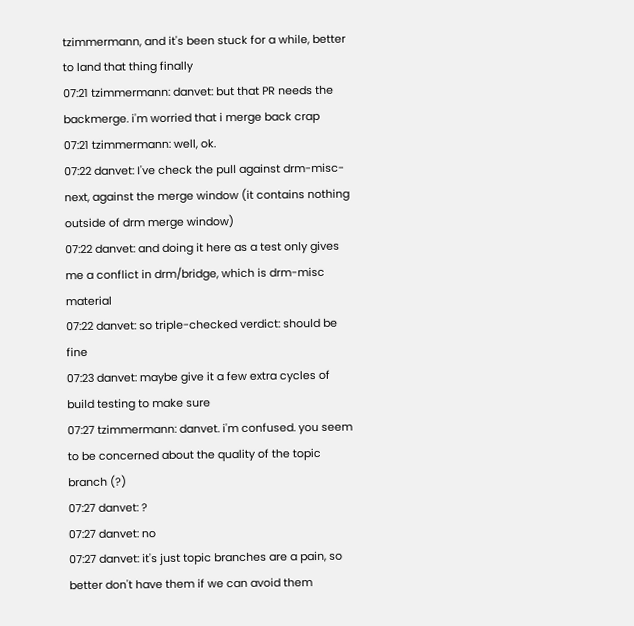tzimmermann, and it's been stuck for a while, better to land that thing finally
07:21 tzimmermann: danvet: but that PR needs the backmerge. i'm worried that i merge back crap
07:21 tzimmermann: well, ok.
07:22 danvet: I've check the pull against drm-misc-next, against the merge window (it contains nothing outside of drm merge window)
07:22 danvet: and doing it here as a test only gives me a conflict in drm/bridge, which is drm-misc material
07:22 danvet: so triple-checked verdict: should be fine
07:23 danvet: maybe give it a few extra cycles of build testing to make sure
07:27 tzimmermann: danvet. i'm confused. you seem to be concerned about the quality of the topic branch (?)
07:27 danvet: ?
07:27 danvet: no
07:27 danvet: it's just topic branches are a pain, so better don't have them if we can avoid them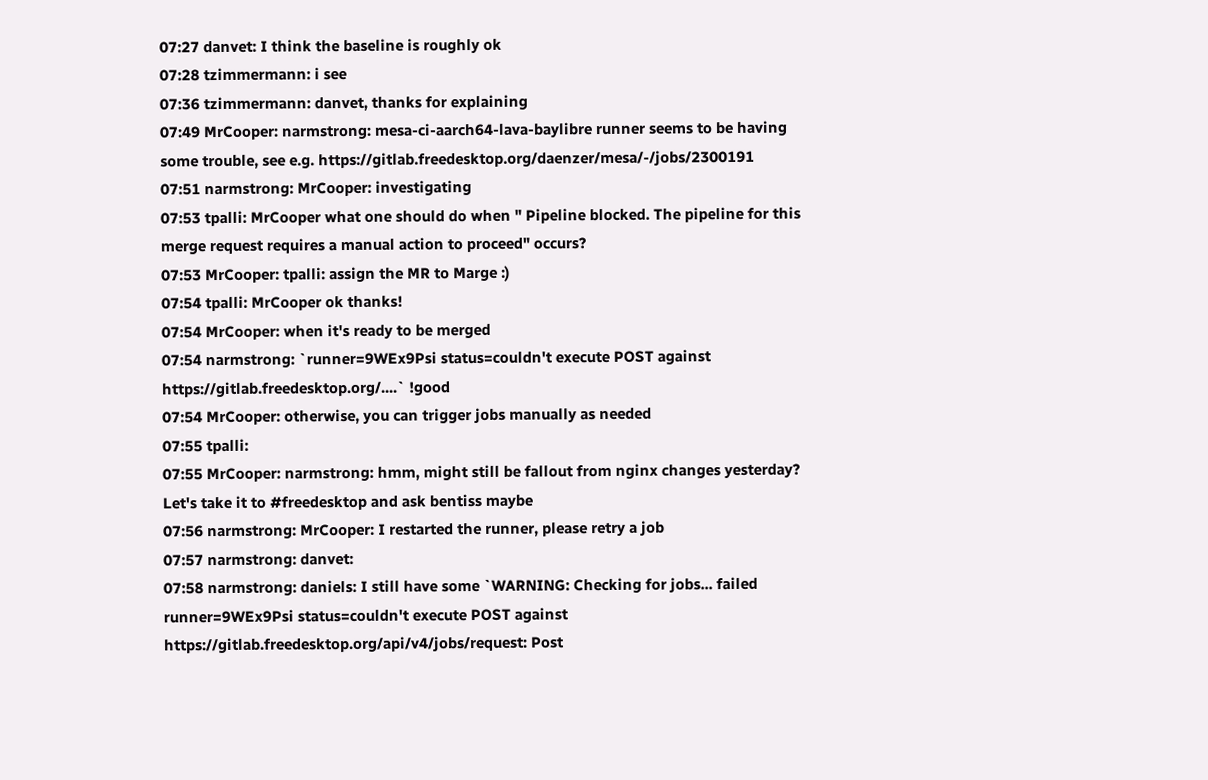07:27 danvet: I think the baseline is roughly ok
07:28 tzimmermann: i see
07:36 tzimmermann: danvet, thanks for explaining
07:49 MrCooper: narmstrong: mesa-ci-aarch64-lava-baylibre runner seems to be having some trouble, see e.g. https://gitlab.freedesktop.org/daenzer/mesa/-/jobs/2300191
07:51 narmstrong: MrCooper: investigating
07:53 tpalli: MrCooper what one should do when " Pipeline blocked. The pipeline for this merge request requires a manual action to proceed" occurs?
07:53 MrCooper: tpalli: assign the MR to Marge :)
07:54 tpalli: MrCooper ok thanks!
07:54 MrCooper: when it's ready to be merged
07:54 narmstrong: `runner=9WEx9Psi status=couldn't execute POST against https://gitlab.freedesktop.org/....` !good
07:54 MrCooper: otherwise, you can trigger jobs manually as needed
07:55 tpalli:
07:55 MrCooper: narmstrong: hmm, might still be fallout from nginx changes yesterday? Let's take it to #freedesktop and ask bentiss maybe
07:56 narmstrong: MrCooper: I restarted the runner, please retry a job
07:57 narmstrong: danvet:
07:58 narmstrong: daniels: I still have some `WARNING: Checking for jobs... failed runner=9WEx9Psi status=couldn't execute POST against https://gitlab.freedesktop.org/api/v4/jobs/request: Post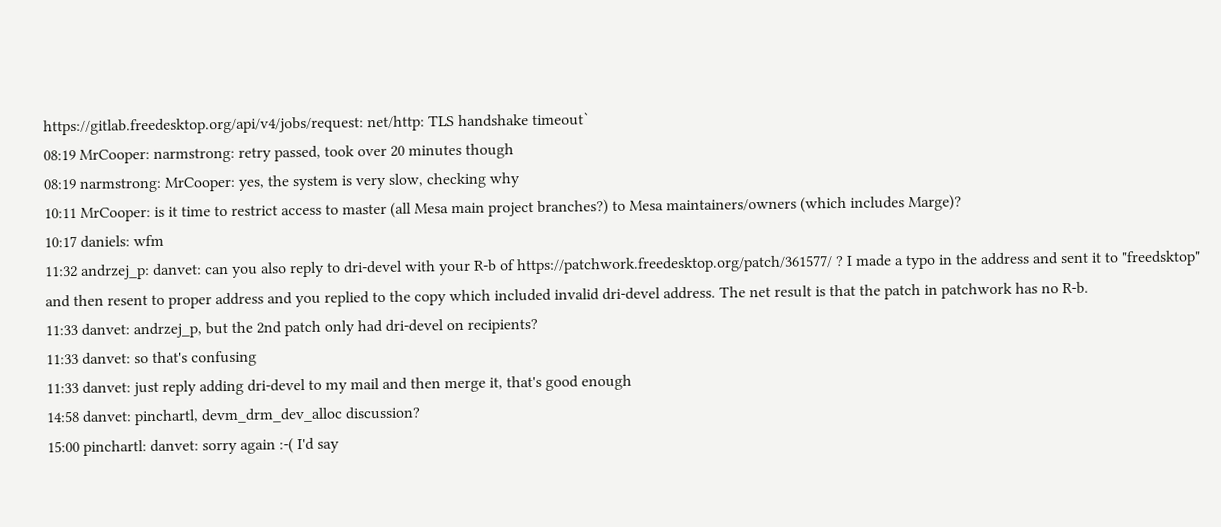https://gitlab.freedesktop.org/api/v4/jobs/request: net/http: TLS handshake timeout`
08:19 MrCooper: narmstrong: retry passed, took over 20 minutes though
08:19 narmstrong: MrCooper: yes, the system is very slow, checking why
10:11 MrCooper: is it time to restrict access to master (all Mesa main project branches?) to Mesa maintainers/owners (which includes Marge)?
10:17 daniels: wfm
11:32 andrzej_p: danvet: can you also reply to dri-devel with your R-b of https://patchwork.freedesktop.org/patch/361577/ ? I made a typo in the address and sent it to "freedsktop" and then resent to proper address and you replied to the copy which included invalid dri-devel address. The net result is that the patch in patchwork has no R-b.
11:33 danvet: andrzej_p, but the 2nd patch only had dri-devel on recipients?
11:33 danvet: so that's confusing
11:33 danvet: just reply adding dri-devel to my mail and then merge it, that's good enough
14:58 danvet: pinchartl, devm_drm_dev_alloc discussion?
15:00 pinchartl: danvet: sorry again :-( I'd say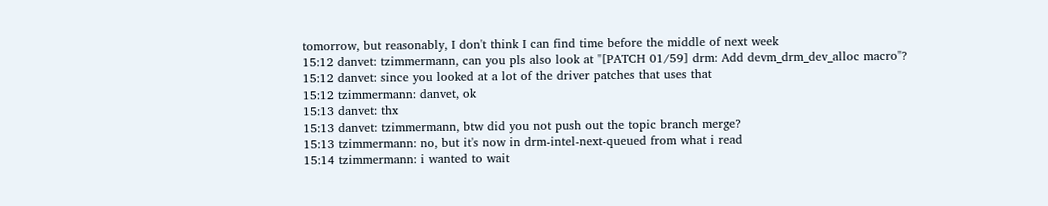tomorrow, but reasonably, I don't think I can find time before the middle of next week
15:12 danvet: tzimmermann, can you pls also look at "[PATCH 01/59] drm: Add devm_drm_dev_alloc macro"?
15:12 danvet: since you looked at a lot of the driver patches that uses that
15:12 tzimmermann: danvet, ok
15:13 danvet: thx
15:13 danvet: tzimmermann, btw did you not push out the topic branch merge?
15:13 tzimmermann: no, but it's now in drm-intel-next-queued from what i read
15:14 tzimmermann: i wanted to wait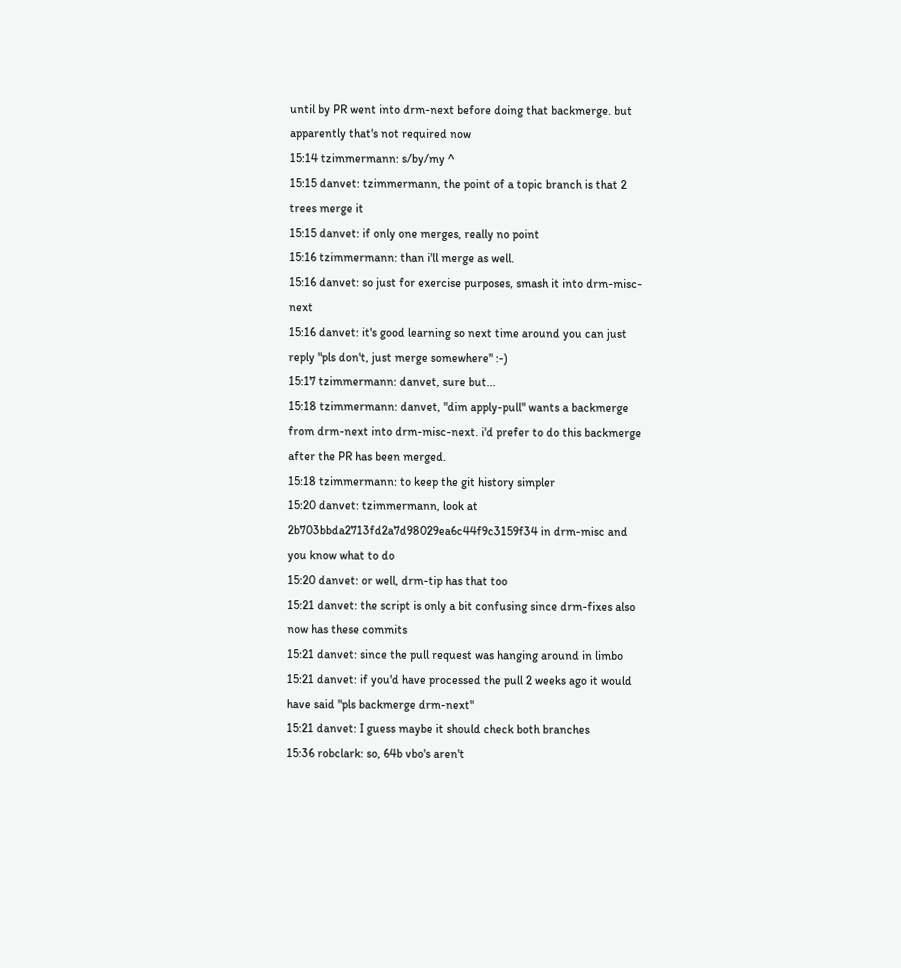until by PR went into drm-next before doing that backmerge. but apparently that's not required now
15:14 tzimmermann: s/by/my ^
15:15 danvet: tzimmermann, the point of a topic branch is that 2 trees merge it
15:15 danvet: if only one merges, really no point
15:16 tzimmermann: than i'll merge as well.
15:16 danvet: so just for exercise purposes, smash it into drm-misc-next
15:16 danvet: it's good learning so next time around you can just reply "pls don't, just merge somewhere" :-)
15:17 tzimmermann: danvet, sure but...
15:18 tzimmermann: danvet, "dim apply-pull" wants a backmerge from drm-next into drm-misc-next. i'd prefer to do this backmerge after the PR has been merged.
15:18 tzimmermann: to keep the git history simpler
15:20 danvet: tzimmermann, look at 2b703bbda2713fd2a7d98029ea6c44f9c3159f34 in drm-misc and you know what to do
15:20 danvet: or well, drm-tip has that too
15:21 danvet: the script is only a bit confusing since drm-fixes also now has these commits
15:21 danvet: since the pull request was hanging around in limbo
15:21 danvet: if you'd have processed the pull 2 weeks ago it would have said "pls backmerge drm-next"
15:21 danvet: I guess maybe it should check both branches
15:36 robclark: so, 64b vbo's aren't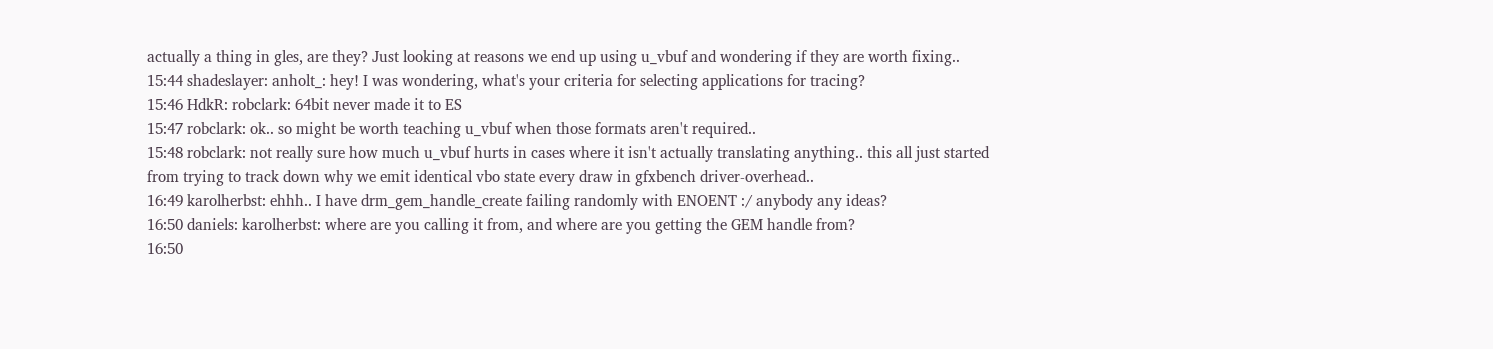actually a thing in gles, are they? Just looking at reasons we end up using u_vbuf and wondering if they are worth fixing..
15:44 shadeslayer: anholt_: hey! I was wondering, what's your criteria for selecting applications for tracing?
15:46 HdkR: robclark: 64bit never made it to ES
15:47 robclark: ok.. so might be worth teaching u_vbuf when those formats aren't required..
15:48 robclark: not really sure how much u_vbuf hurts in cases where it isn't actually translating anything.. this all just started from trying to track down why we emit identical vbo state every draw in gfxbench driver-overhead..
16:49 karolherbst: ehhh.. I have drm_gem_handle_create failing randomly with ENOENT :/ anybody any ideas?
16:50 daniels: karolherbst: where are you calling it from, and where are you getting the GEM handle from?
16:50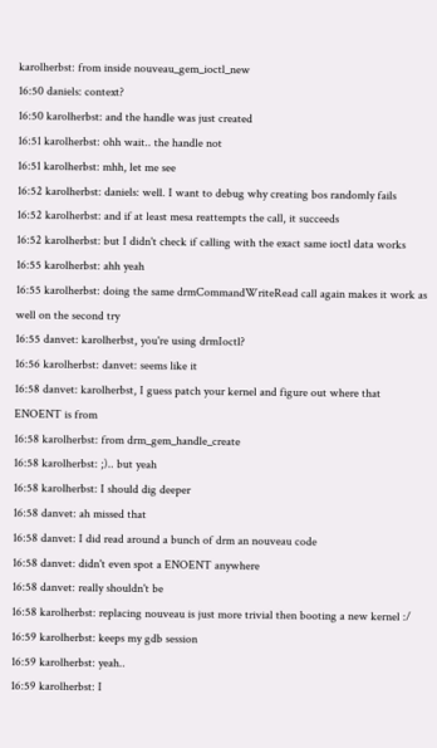karolherbst: from inside nouveau_gem_ioctl_new
16:50 daniels: context?
16:50 karolherbst: and the handle was just created
16:51 karolherbst: ohh wait.. the handle not
16:51 karolherbst: mhh, let me see
16:52 karolherbst: daniels: well. I want to debug why creating bos randomly fails
16:52 karolherbst: and if at least mesa reattempts the call, it succeeds
16:52 karolherbst: but I didn't check if calling with the exact same ioctl data works
16:55 karolherbst: ahh yeah
16:55 karolherbst: doing the same drmCommandWriteRead call again makes it work as well on the second try
16:55 danvet: karolherbst, you're using drmIoctl?
16:56 karolherbst: danvet: seems like it
16:58 danvet: karolherbst, I guess patch your kernel and figure out where that ENOENT is from
16:58 karolherbst: from drm_gem_handle_create
16:58 karolherbst: ;).. but yeah
16:58 karolherbst: I should dig deeper
16:58 danvet: ah missed that
16:58 danvet: I did read around a bunch of drm an nouveau code
16:58 danvet: didn't even spot a ENOENT anywhere
16:58 danvet: really shouldn't be
16:58 karolherbst: replacing nouveau is just more trivial then booting a new kernel :/
16:59 karolherbst: keeps my gdb session
16:59 karolherbst: yeah..
16:59 karolherbst: I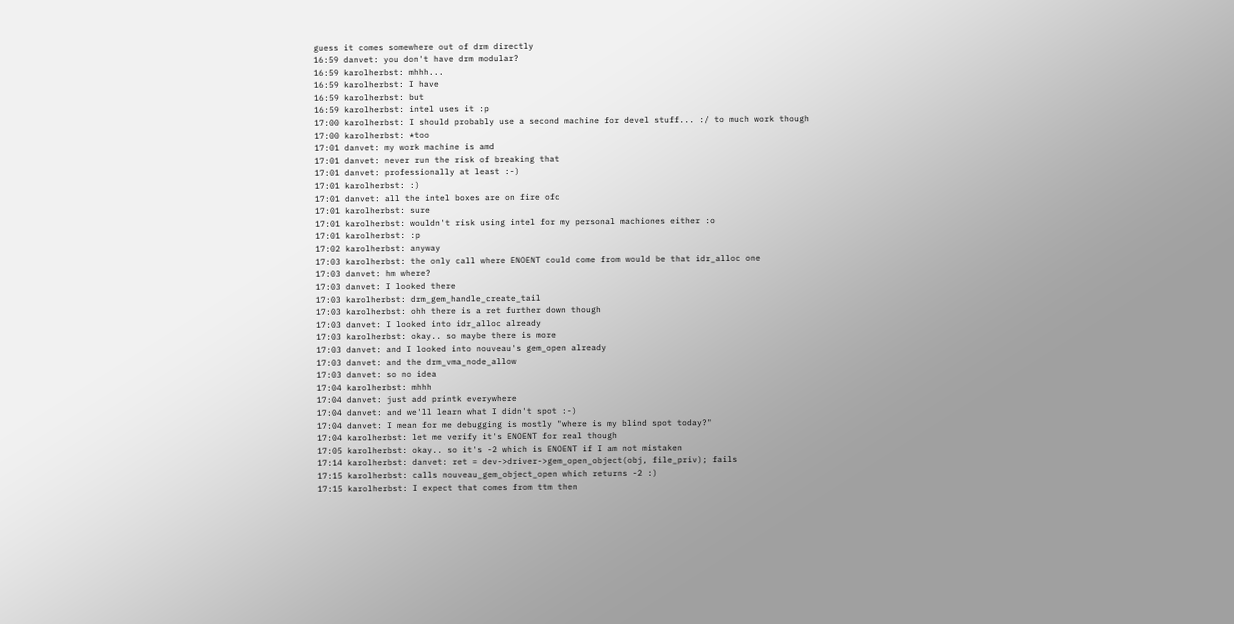guess it comes somewhere out of drm directly
16:59 danvet: you don't have drm modular?
16:59 karolherbst: mhhh...
16:59 karolherbst: I have
16:59 karolherbst: but
16:59 karolherbst: intel uses it :p
17:00 karolherbst: I should probably use a second machine for devel stuff... :/ to much work though
17:00 karolherbst: *too
17:01 danvet: my work machine is amd
17:01 danvet: never run the risk of breaking that
17:01 danvet: professionally at least :-)
17:01 karolherbst: :)
17:01 danvet: all the intel boxes are on fire ofc
17:01 karolherbst: sure
17:01 karolherbst: wouldn't risk using intel for my personal machiones either :o
17:01 karolherbst: :p
17:02 karolherbst: anyway
17:03 karolherbst: the only call where ENOENT could come from would be that idr_alloc one
17:03 danvet: hm where?
17:03 danvet: I looked there
17:03 karolherbst: drm_gem_handle_create_tail
17:03 karolherbst: ohh there is a ret further down though
17:03 danvet: I looked into idr_alloc already
17:03 karolherbst: okay.. so maybe there is more
17:03 danvet: and I looked into nouveau's gem_open already
17:03 danvet: and the drm_vma_node_allow
17:03 danvet: so no idea
17:04 karolherbst: mhhh
17:04 danvet: just add printk everywhere
17:04 danvet: and we'll learn what I didn't spot :-)
17:04 danvet: I mean for me debugging is mostly "where is my blind spot today?"
17:04 karolherbst: let me verify it's ENOENT for real though
17:05 karolherbst: okay.. so it's -2 which is ENOENT if I am not mistaken
17:14 karolherbst: danvet: ret = dev->driver->gem_open_object(obj, file_priv); fails
17:15 karolherbst: calls nouveau_gem_object_open which returns -2 :)
17:15 karolherbst: I expect that comes from ttm then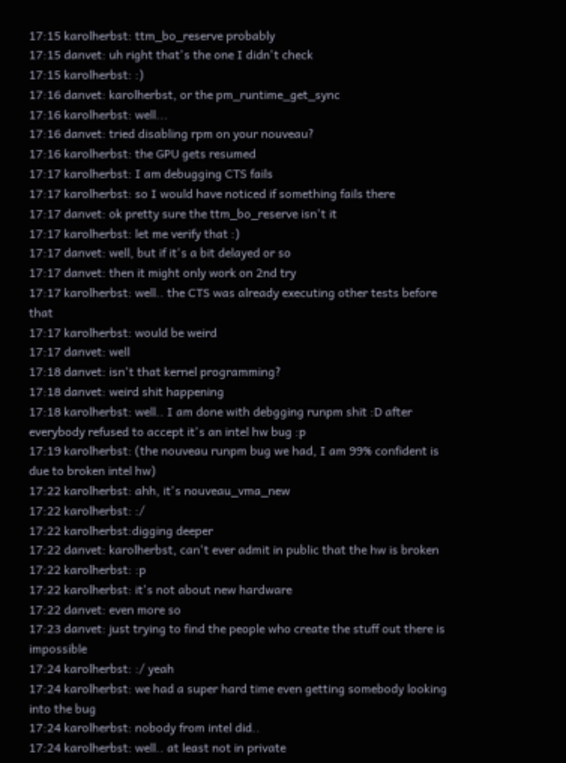17:15 karolherbst: ttm_bo_reserve probably
17:15 danvet: uh right that's the one I didn't check
17:15 karolherbst: :)
17:16 danvet: karolherbst, or the pm_runtime_get_sync
17:16 karolherbst: well...
17:16 danvet: tried disabling rpm on your nouveau?
17:16 karolherbst: the GPU gets resumed
17:17 karolherbst: I am debugging CTS fails
17:17 karolherbst: so I would have noticed if something fails there
17:17 danvet: ok pretty sure the ttm_bo_reserve isn't it
17:17 karolherbst: let me verify that :)
17:17 danvet: well, but if it's a bit delayed or so
17:17 danvet: then it might only work on 2nd try
17:17 karolherbst: well.. the CTS was already executing other tests before that
17:17 karolherbst: would be weird
17:17 danvet: well
17:18 danvet: isn't that kernel programming?
17:18 danvet: weird shit happening
17:18 karolherbst: well.. I am done with debgging runpm shit :D after everybody refused to accept it's an intel hw bug :p
17:19 karolherbst: (the nouveau runpm bug we had, I am 99% confident is due to broken intel hw)
17:22 karolherbst: ahh, it's nouveau_vma_new
17:22 karolherbst: :/
17:22 karolherbst:digging deeper
17:22 danvet: karolherbst, can't ever admit in public that the hw is broken
17:22 karolherbst: :p
17:22 karolherbst: it's not about new hardware
17:22 danvet: even more so
17:23 danvet: just trying to find the people who create the stuff out there is impossible
17:24 karolherbst: :/ yeah
17:24 karolherbst: we had a super hard time even getting somebody looking into the bug
17:24 karolherbst: nobody from intel did..
17:24 karolherbst: well.. at least not in private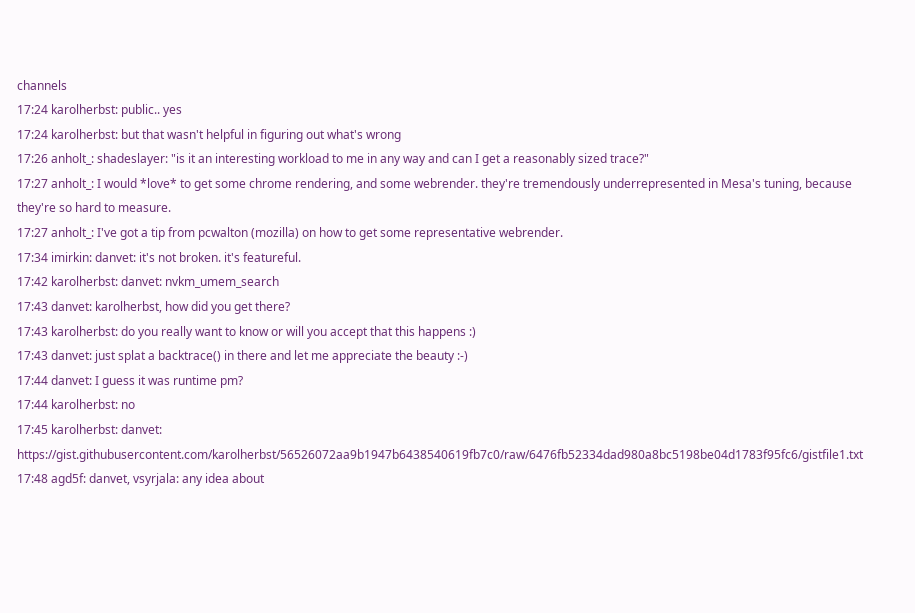channels
17:24 karolherbst: public.. yes
17:24 karolherbst: but that wasn't helpful in figuring out what's wrong
17:26 anholt_: shadeslayer: "is it an interesting workload to me in any way and can I get a reasonably sized trace?"
17:27 anholt_: I would *love* to get some chrome rendering, and some webrender. they're tremendously underrepresented in Mesa's tuning, because they're so hard to measure.
17:27 anholt_: I've got a tip from pcwalton (mozilla) on how to get some representative webrender.
17:34 imirkin: danvet: it's not broken. it's featureful.
17:42 karolherbst: danvet: nvkm_umem_search
17:43 danvet: karolherbst, how did you get there?
17:43 karolherbst: do you really want to know or will you accept that this happens :)
17:43 danvet: just splat a backtrace() in there and let me appreciate the beauty :-)
17:44 danvet: I guess it was runtime pm?
17:44 karolherbst: no
17:45 karolherbst: danvet: https://gist.githubusercontent.com/karolherbst/56526072aa9b1947b6438540619fb7c0/raw/6476fb52334dad980a8bc5198be04d1783f95fc6/gistfile1.txt
17:48 agd5f: danvet, vsyrjala: any idea about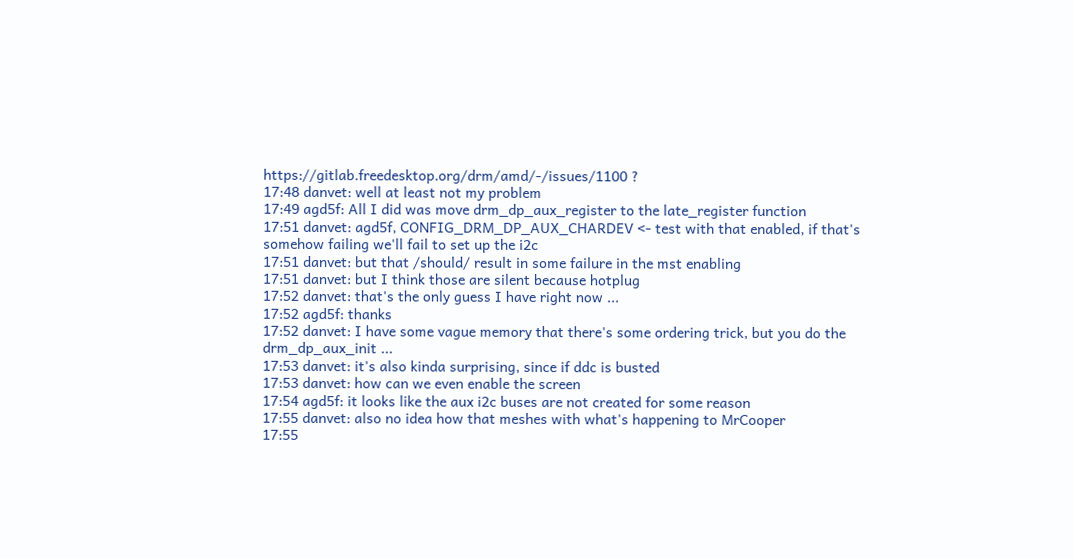https://gitlab.freedesktop.org/drm/amd/-/issues/1100 ?
17:48 danvet: well at least not my problem
17:49 agd5f: All I did was move drm_dp_aux_register to the late_register function
17:51 danvet: agd5f, CONFIG_DRM_DP_AUX_CHARDEV <- test with that enabled, if that's somehow failing we'll fail to set up the i2c
17:51 danvet: but that /should/ result in some failure in the mst enabling
17:51 danvet: but I think those are silent because hotplug
17:52 danvet: that's the only guess I have right now ...
17:52 agd5f: thanks
17:52 danvet: I have some vague memory that there's some ordering trick, but you do the drm_dp_aux_init ...
17:53 danvet: it's also kinda surprising, since if ddc is busted
17:53 danvet: how can we even enable the screen
17:54 agd5f: it looks like the aux i2c buses are not created for some reason
17:55 danvet: also no idea how that meshes with what's happening to MrCooper
17:55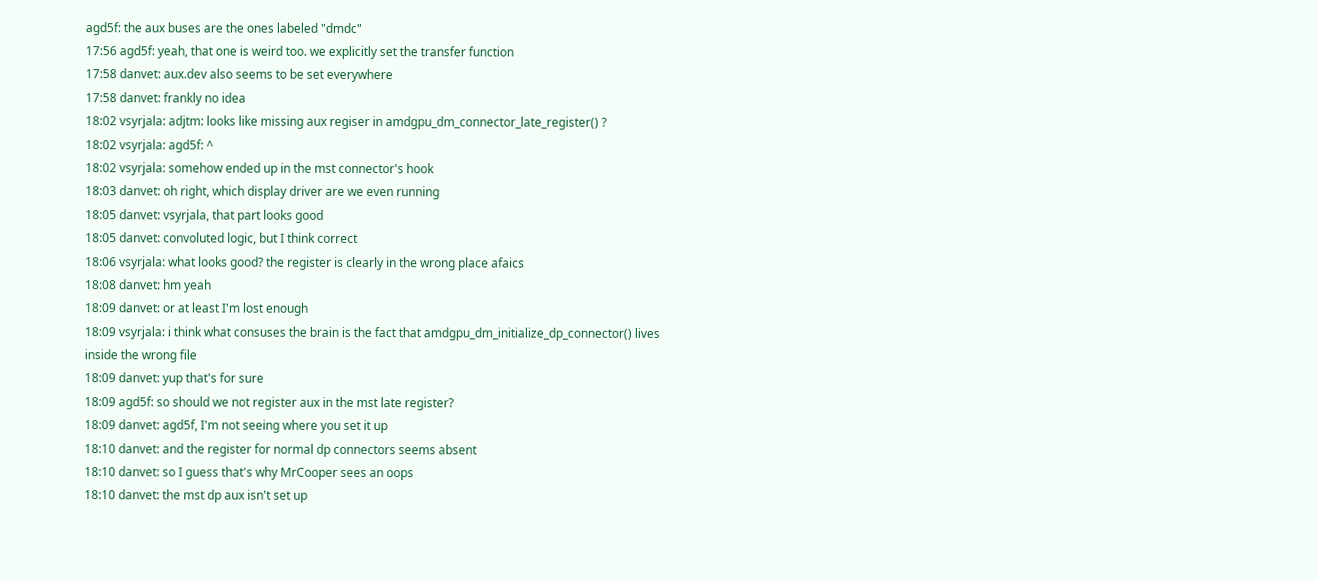agd5f: the aux buses are the ones labeled "dmdc"
17:56 agd5f: yeah, that one is weird too. we explicitly set the transfer function
17:58 danvet: aux.dev also seems to be set everywhere
17:58 danvet: frankly no idea
18:02 vsyrjala: adjtm: looks like missing aux regiser in amdgpu_dm_connector_late_register() ?
18:02 vsyrjala: agd5f: ^
18:02 vsyrjala: somehow ended up in the mst connector's hook
18:03 danvet: oh right, which display driver are we even running
18:05 danvet: vsyrjala, that part looks good
18:05 danvet: convoluted logic, but I think correct
18:06 vsyrjala: what looks good? the register is clearly in the wrong place afaics
18:08 danvet: hm yeah
18:09 danvet: or at least I'm lost enough
18:09 vsyrjala: i think what consuses the brain is the fact that amdgpu_dm_initialize_dp_connector() lives inside the wrong file
18:09 danvet: yup that's for sure
18:09 agd5f: so should we not register aux in the mst late register?
18:09 danvet: agd5f, I'm not seeing where you set it up
18:10 danvet: and the register for normal dp connectors seems absent
18:10 danvet: so I guess that's why MrCooper sees an oops
18:10 danvet: the mst dp aux isn't set up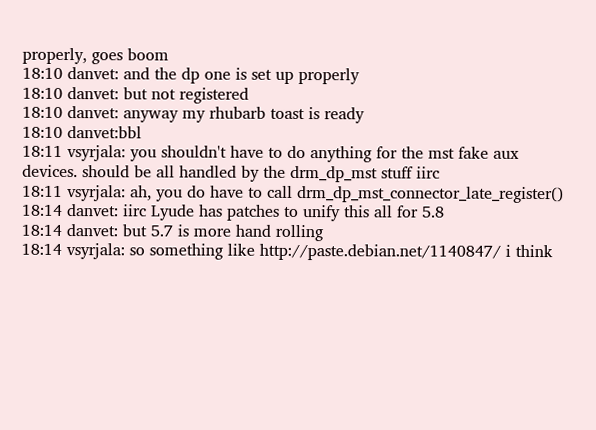properly, goes boom
18:10 danvet: and the dp one is set up properly
18:10 danvet: but not registered
18:10 danvet: anyway my rhubarb toast is ready
18:10 danvet:bbl
18:11 vsyrjala: you shouldn't have to do anything for the mst fake aux devices. should be all handled by the drm_dp_mst stuff iirc
18:11 vsyrjala: ah, you do have to call drm_dp_mst_connector_late_register()
18:14 danvet: iirc Lyude has patches to unify this all for 5.8
18:14 danvet: but 5.7 is more hand rolling
18:14 vsyrjala: so something like http://paste.debian.net/1140847/ i think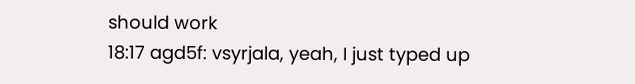should work
18:17 agd5f: vsyrjala, yeah, I just typed up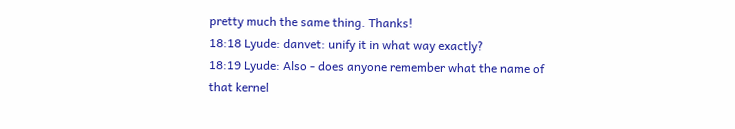pretty much the same thing. Thanks!
18:18 Lyude: danvet: unify it in what way exactly?
18:19 Lyude: Also - does anyone remember what the name of that kernel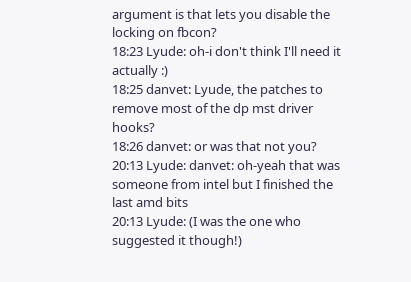argument is that lets you disable the locking on fbcon?
18:23 Lyude: oh-i don't think I'll need it actually :)
18:25 danvet: Lyude, the patches to remove most of the dp mst driver hooks?
18:26 danvet: or was that not you?
20:13 Lyude: danvet: oh-yeah that was someone from intel but I finished the last amd bits
20:13 Lyude: (I was the one who suggested it though!)